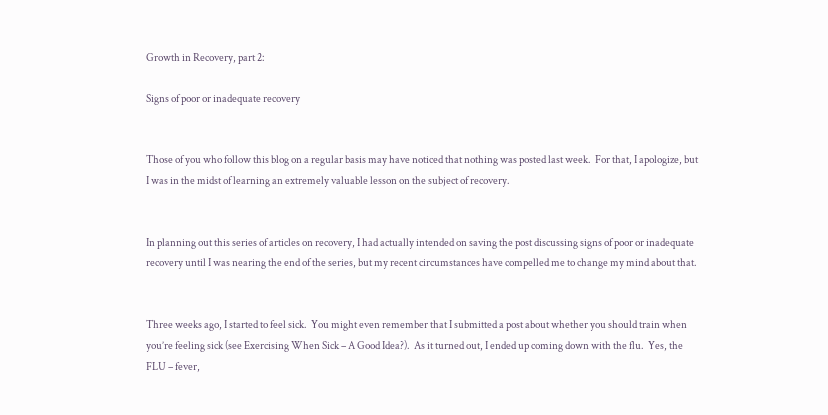Growth in Recovery, part 2:

Signs of poor or inadequate recovery


Those of you who follow this blog on a regular basis may have noticed that nothing was posted last week.  For that, I apologize, but I was in the midst of learning an extremely valuable lesson on the subject of recovery.


In planning out this series of articles on recovery, I had actually intended on saving the post discussing signs of poor or inadequate recovery until I was nearing the end of the series, but my recent circumstances have compelled me to change my mind about that.


Three weeks ago, I started to feel sick.  You might even remember that I submitted a post about whether you should train when you’re feeling sick (see Exercising When Sick – A Good Idea?).  As it turned out, I ended up coming down with the flu.  Yes, the FLU – fever,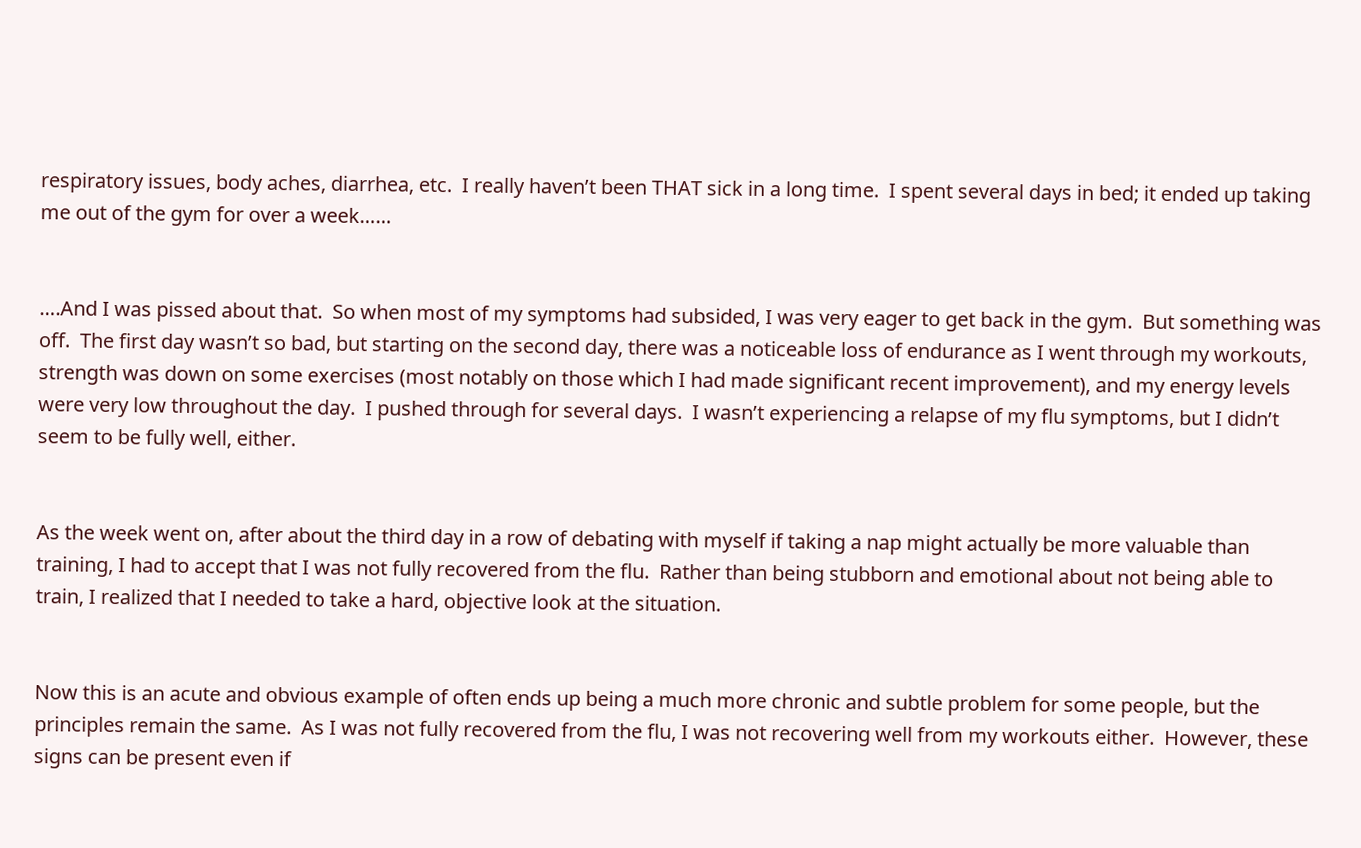respiratory issues, body aches, diarrhea, etc.  I really haven’t been THAT sick in a long time.  I spent several days in bed; it ended up taking me out of the gym for over a week……


….And I was pissed about that.  So when most of my symptoms had subsided, I was very eager to get back in the gym.  But something was off.  The first day wasn’t so bad, but starting on the second day, there was a noticeable loss of endurance as I went through my workouts, strength was down on some exercises (most notably on those which I had made significant recent improvement), and my energy levels were very low throughout the day.  I pushed through for several days.  I wasn’t experiencing a relapse of my flu symptoms, but I didn’t seem to be fully well, either.


As the week went on, after about the third day in a row of debating with myself if taking a nap might actually be more valuable than training, I had to accept that I was not fully recovered from the flu.  Rather than being stubborn and emotional about not being able to train, I realized that I needed to take a hard, objective look at the situation.


Now this is an acute and obvious example of often ends up being a much more chronic and subtle problem for some people, but the principles remain the same.  As I was not fully recovered from the flu, I was not recovering well from my workouts either.  However, these signs can be present even if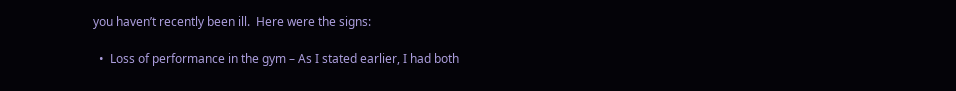you haven’t recently been ill.  Here were the signs:

  •  Loss of performance in the gym – As I stated earlier, I had both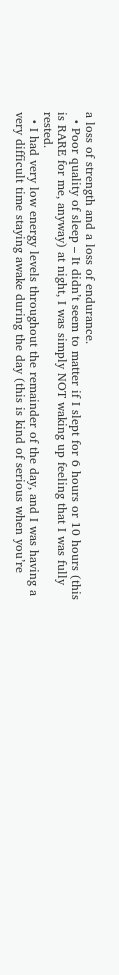a loss of strength and a loss of endurance.
  • Poor quality of sleep – It didn’t seem to matter if I slept for 6 hours or 10 hours (this is RARE for me, anyway) at night, I was simply NOT waking up feeling that I was fully rested.
  • I had very low energy levels throughout the remainder of the day, and I was having a very difficult time staying awake during the day (this is kind of serious when you’re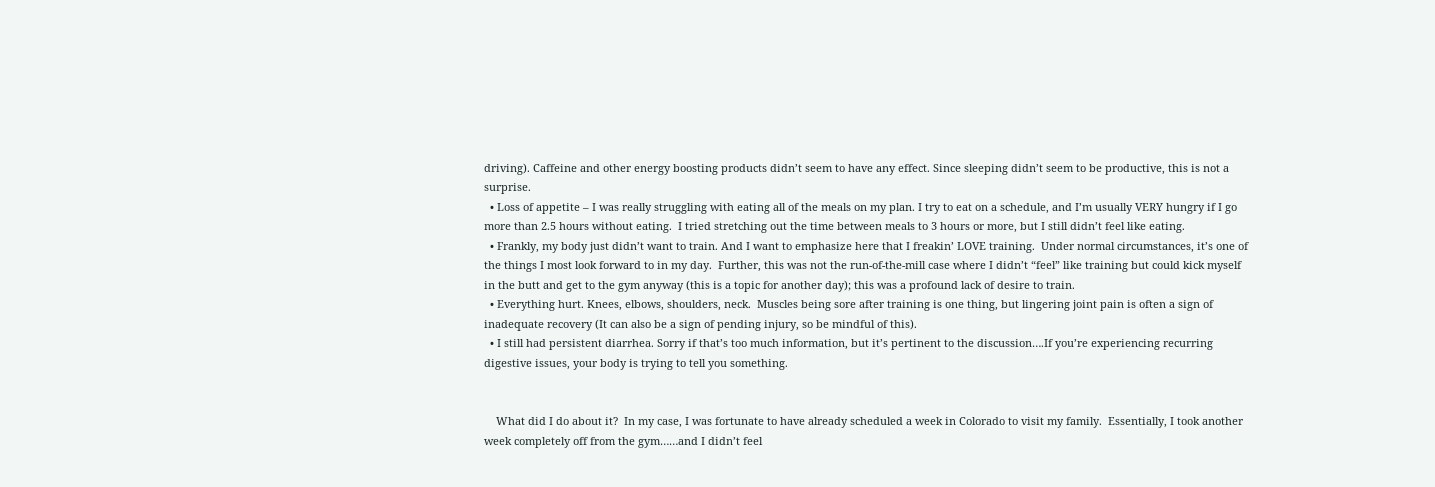driving). Caffeine and other energy boosting products didn’t seem to have any effect. Since sleeping didn’t seem to be productive, this is not a surprise.
  • Loss of appetite – I was really struggling with eating all of the meals on my plan. I try to eat on a schedule, and I’m usually VERY hungry if I go more than 2.5 hours without eating.  I tried stretching out the time between meals to 3 hours or more, but I still didn’t feel like eating.
  • Frankly, my body just didn’t want to train. And I want to emphasize here that I freakin’ LOVE training.  Under normal circumstances, it’s one of the things I most look forward to in my day.  Further, this was not the run-of-the-mill case where I didn’t “feel” like training but could kick myself in the butt and get to the gym anyway (this is a topic for another day); this was a profound lack of desire to train.
  • Everything hurt. Knees, elbows, shoulders, neck.  Muscles being sore after training is one thing, but lingering joint pain is often a sign of inadequate recovery (It can also be a sign of pending injury, so be mindful of this).
  • I still had persistent diarrhea. Sorry if that’s too much information, but it’s pertinent to the discussion….If you’re experiencing recurring digestive issues, your body is trying to tell you something.


    What did I do about it?  In my case, I was fortunate to have already scheduled a week in Colorado to visit my family.  Essentially, I took another week completely off from the gym……and I didn’t feel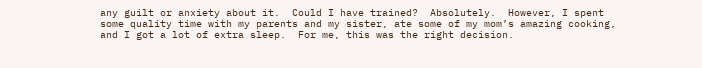any guilt or anxiety about it.  Could I have trained?  Absolutely.  However, I spent some quality time with my parents and my sister, ate some of my mom’s amazing cooking, and I got a lot of extra sleep.  For me, this was the right decision.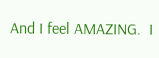And I feel AMAZING.  I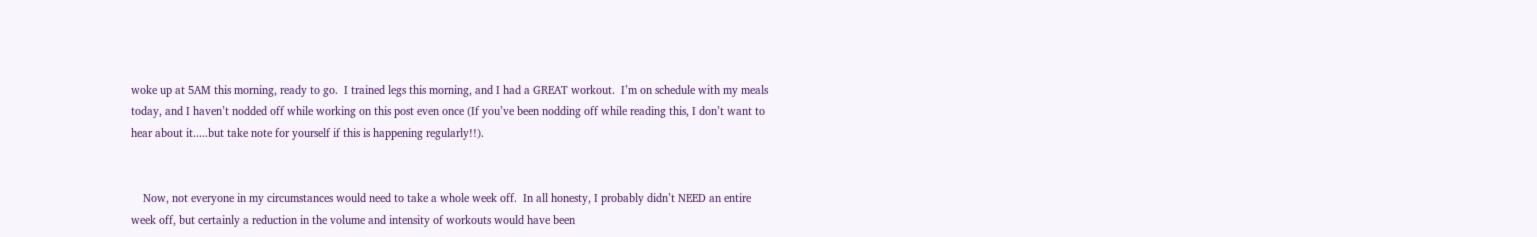woke up at 5AM this morning, ready to go.  I trained legs this morning, and I had a GREAT workout.  I’m on schedule with my meals today, and I haven’t nodded off while working on this post even once (If you’ve been nodding off while reading this, I don’t want to hear about it.....but take note for yourself if this is happening regularly!!).


    Now, not everyone in my circumstances would need to take a whole week off.  In all honesty, I probably didn’t NEED an entire week off, but certainly a reduction in the volume and intensity of workouts would have been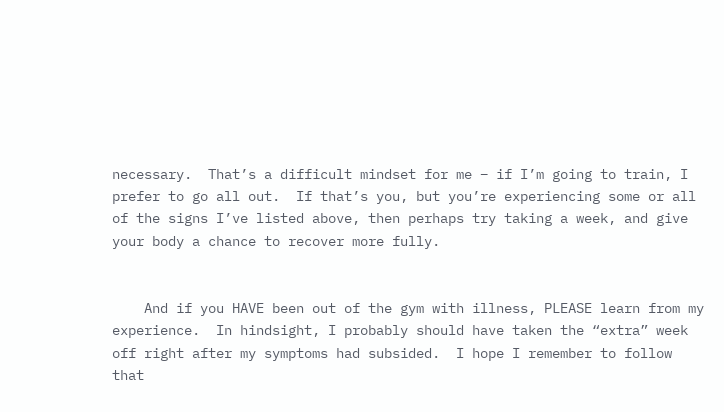necessary.  That’s a difficult mindset for me – if I’m going to train, I prefer to go all out.  If that’s you, but you’re experiencing some or all of the signs I’ve listed above, then perhaps try taking a week, and give your body a chance to recover more fully.


    And if you HAVE been out of the gym with illness, PLEASE learn from my experience.  In hindsight, I probably should have taken the “extra” week off right after my symptoms had subsided.  I hope I remember to follow that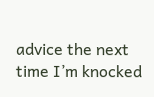advice the next time I’m knocked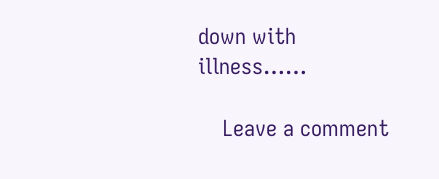down with illness……

    Leave a comment